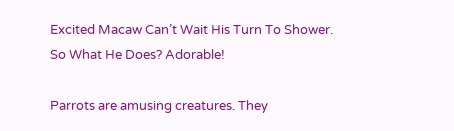Excited Macaw Can’t Wait His Turn To Shower. So What He Does? Adorable!

Parrots are amusing creatures. They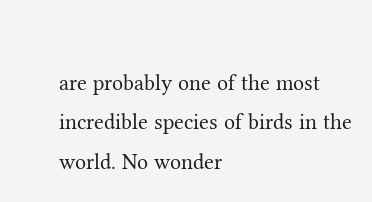are probably one of the most incredible species of birds in the world. No wonder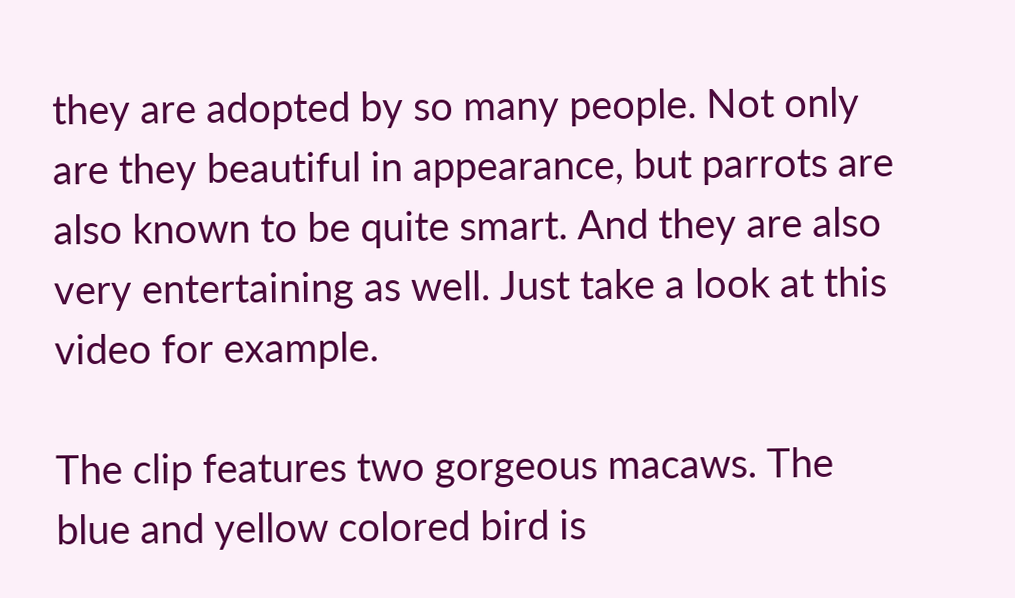they are adopted by so many people. Not only are they beautiful in appearance, but parrots are also known to be quite smart. And they are also very entertaining as well. Just take a look at this video for example.

The clip features two gorgeous macaws. The blue and yellow colored bird is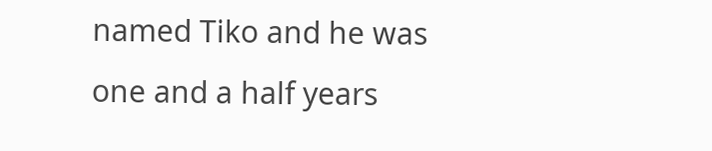named Tiko and he was one and a half years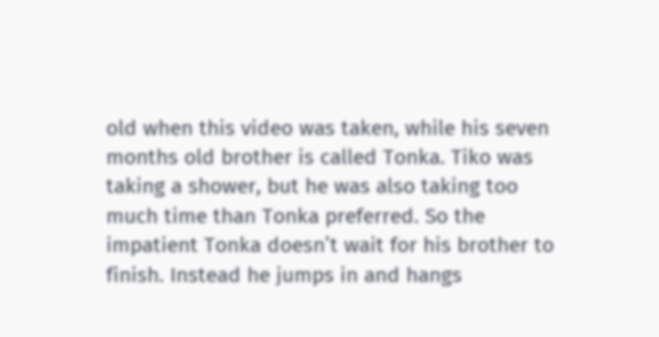old when this video was taken, while his seven months old brother is called Tonka. Tiko was taking a shower, but he was also taking too much time than Tonka preferred. So the impatient Tonka doesn’t wait for his brother to finish. Instead he jumps in and hangs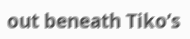out beneath Tiko’s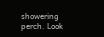showering perch. Look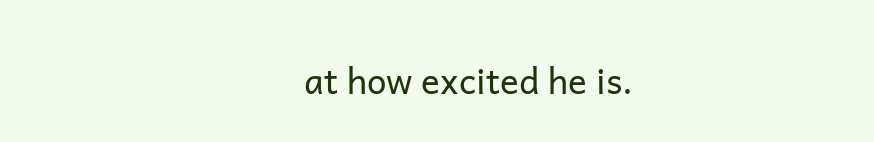at how excited he is.